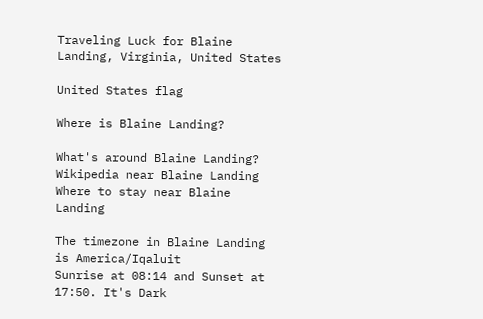Traveling Luck for Blaine Landing, Virginia, United States

United States flag

Where is Blaine Landing?

What's around Blaine Landing?
Wikipedia near Blaine Landing
Where to stay near Blaine Landing

The timezone in Blaine Landing is America/Iqaluit
Sunrise at 08:14 and Sunset at 17:50. It's Dark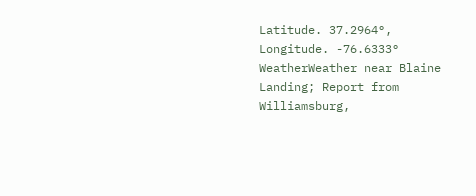Latitude. 37.2964°, Longitude. -76.6333°
WeatherWeather near Blaine Landing; Report from Williamsburg,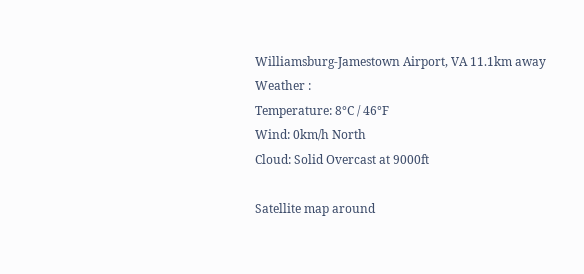Williamsburg-Jamestown Airport, VA 11.1km away
Weather :
Temperature: 8°C / 46°F
Wind: 0km/h North
Cloud: Solid Overcast at 9000ft

Satellite map around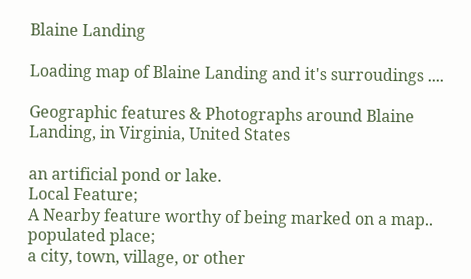Blaine Landing

Loading map of Blaine Landing and it's surroudings ....

Geographic features & Photographs around Blaine Landing, in Virginia, United States

an artificial pond or lake.
Local Feature;
A Nearby feature worthy of being marked on a map..
populated place;
a city, town, village, or other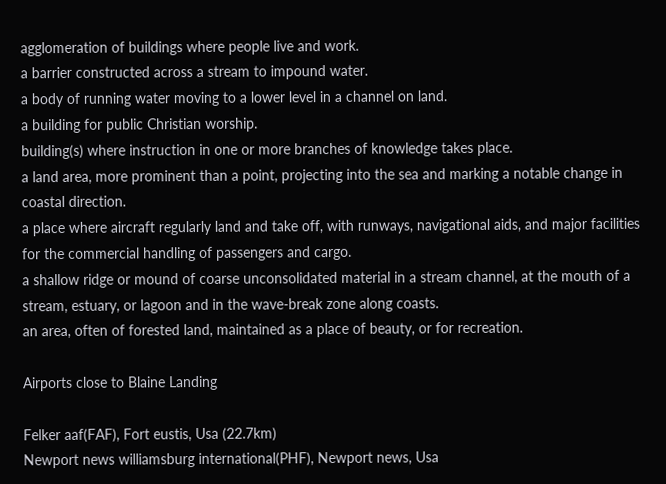agglomeration of buildings where people live and work.
a barrier constructed across a stream to impound water.
a body of running water moving to a lower level in a channel on land.
a building for public Christian worship.
building(s) where instruction in one or more branches of knowledge takes place.
a land area, more prominent than a point, projecting into the sea and marking a notable change in coastal direction.
a place where aircraft regularly land and take off, with runways, navigational aids, and major facilities for the commercial handling of passengers and cargo.
a shallow ridge or mound of coarse unconsolidated material in a stream channel, at the mouth of a stream, estuary, or lagoon and in the wave-break zone along coasts.
an area, often of forested land, maintained as a place of beauty, or for recreation.

Airports close to Blaine Landing

Felker aaf(FAF), Fort eustis, Usa (22.7km)
Newport news williamsburg international(PHF), Newport news, Usa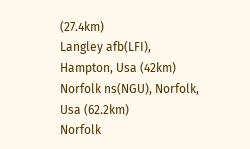(27.4km)
Langley afb(LFI), Hampton, Usa (42km)
Norfolk ns(NGU), Norfolk, Usa (62.2km)
Norfolk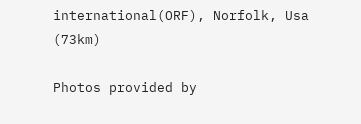international(ORF), Norfolk, Usa (73km)

Photos provided by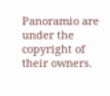Panoramio are under the copyright of their owners.